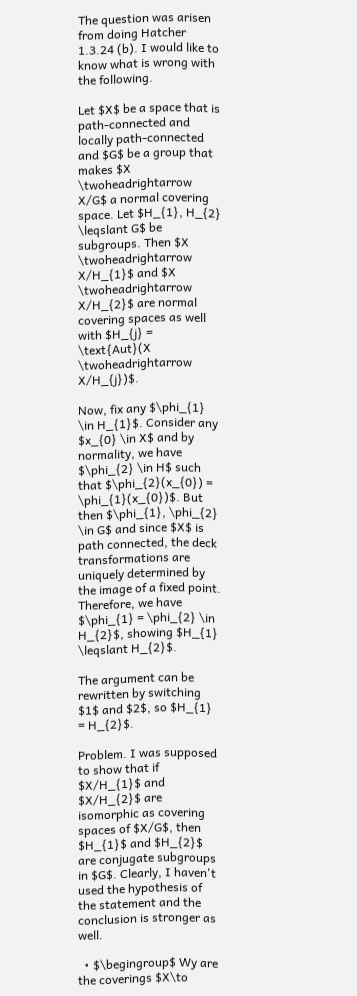The question was arisen from doing Hatcher 1.3.24 (b). I would like to know what is wrong with the following.

Let $X$ be a space that is path-connected and locally path-connected and $G$ be a group that makes $X \twoheadrightarrow X/G$ a normal covering space. Let $H_{1}, H_{2} \leqslant G$ be subgroups. Then $X \twoheadrightarrow X/H_{1}$ and $X \twoheadrightarrow X/H_{2}$ are normal covering spaces as well with $H_{j} = \text{Aut}(X \twoheadrightarrow X/H_{j})$.

Now, fix any $\phi_{1} \in H_{1}$. Consider any $x_{0} \in X$ and by normality, we have $\phi_{2} \in H$ such that $\phi_{2}(x_{0}) = \phi_{1}(x_{0})$. But then $\phi_{1}, \phi_{2} \in G$ and since $X$ is path connected, the deck transformations are uniquely determined by the image of a fixed point. Therefore, we have $\phi_{1} = \phi_{2} \in H_{2}$, showing $H_{1} \leqslant H_{2}$.

The argument can be rewritten by switching $1$ and $2$, so $H_{1} = H_{2}$.

Problem. I was supposed to show that if $X/H_{1}$ and $X/H_{2}$ are isomorphic as covering spaces of $X/G$, then $H_{1}$ and $H_{2}$ are conjugate subgroups in $G$. Clearly, I haven't used the hypothesis of the statement and the conclusion is stronger as well.

  • $\begingroup$ Wy are the coverings $X\to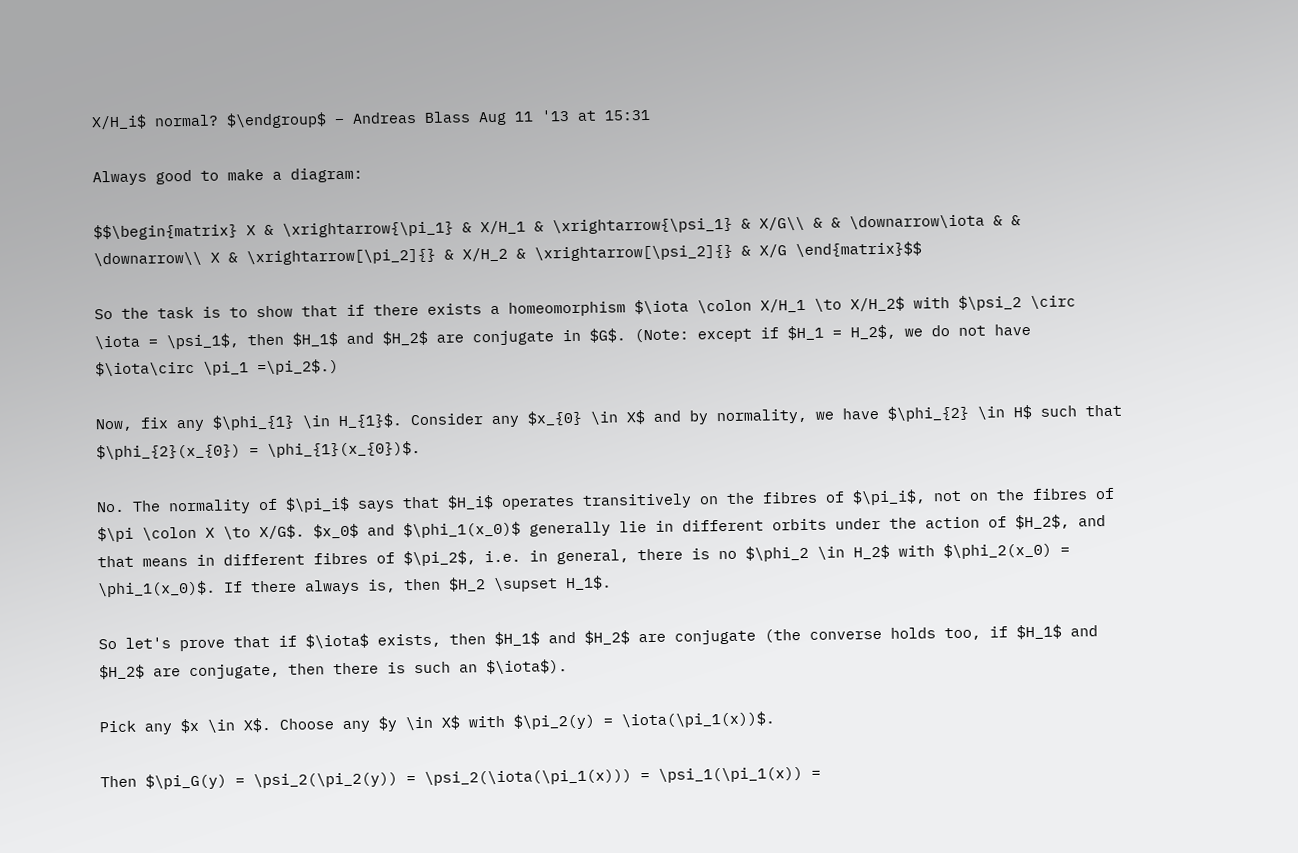X/H_i$ normal? $\endgroup$ – Andreas Blass Aug 11 '13 at 15:31

Always good to make a diagram:

$$\begin{matrix} X & \xrightarrow{\pi_1} & X/H_1 & \xrightarrow{\psi_1} & X/G\\ & & \downarrow\iota & & \downarrow\\ X & \xrightarrow[\pi_2]{} & X/H_2 & \xrightarrow[\psi_2]{} & X/G \end{matrix}$$

So the task is to show that if there exists a homeomorphism $\iota \colon X/H_1 \to X/H_2$ with $\psi_2 \circ \iota = \psi_1$, then $H_1$ and $H_2$ are conjugate in $G$. (Note: except if $H_1 = H_2$, we do not have $\iota\circ \pi_1 =\pi_2$.)

Now, fix any $\phi_{1} \in H_{1}$. Consider any $x_{0} \in X$ and by normality, we have $\phi_{2} \in H$ such that $\phi_{2}(x_{0}) = \phi_{1}(x_{0})$.

No. The normality of $\pi_i$ says that $H_i$ operates transitively on the fibres of $\pi_i$, not on the fibres of $\pi \colon X \to X/G$. $x_0$ and $\phi_1(x_0)$ generally lie in different orbits under the action of $H_2$, and that means in different fibres of $\pi_2$, i.e. in general, there is no $\phi_2 \in H_2$ with $\phi_2(x_0) = \phi_1(x_0)$. If there always is, then $H_2 \supset H_1$.

So let's prove that if $\iota$ exists, then $H_1$ and $H_2$ are conjugate (the converse holds too, if $H_1$ and $H_2$ are conjugate, then there is such an $\iota$).

Pick any $x \in X$. Choose any $y \in X$ with $\pi_2(y) = \iota(\pi_1(x))$.

Then $\pi_G(y) = \psi_2(\pi_2(y)) = \psi_2(\iota(\pi_1(x))) = \psi_1(\pi_1(x)) =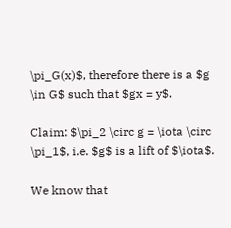\pi_G(x)$, therefore there is a $g \in G$ such that $gx = y$.

Claim: $\pi_2 \circ g = \iota \circ \pi_1$, i.e. $g$ is a lift of $\iota$.

We know that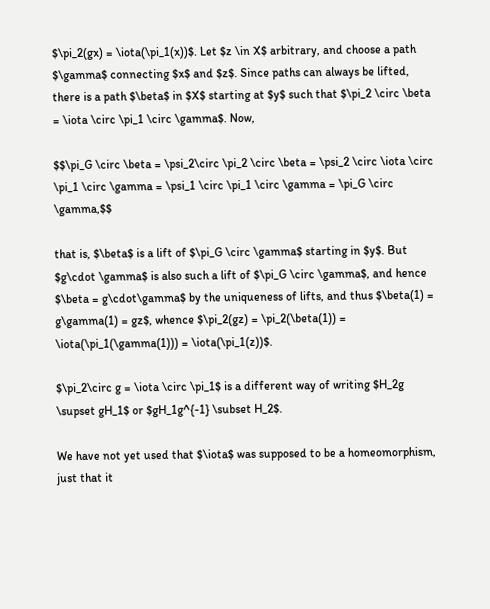$\pi_2(gx) = \iota(\pi_1(x))$. Let $z \in X$ arbitrary, and choose a path $\gamma$ connecting $x$ and $z$. Since paths can always be lifted, there is a path $\beta$ in $X$ starting at $y$ such that $\pi_2 \circ \beta = \iota \circ \pi_1 \circ \gamma$. Now,

$$\pi_G \circ \beta = \psi_2\circ \pi_2 \circ \beta = \psi_2 \circ \iota \circ \pi_1 \circ \gamma = \psi_1 \circ \pi_1 \circ \gamma = \pi_G \circ \gamma,$$

that is, $\beta$ is a lift of $\pi_G \circ \gamma$ starting in $y$. But $g\cdot \gamma$ is also such a lift of $\pi_G \circ \gamma$, and hence $\beta = g\cdot\gamma$ by the uniqueness of lifts, and thus $\beta(1) = g\gamma(1) = gz$, whence $\pi_2(gz) = \pi_2(\beta(1)) = \iota(\pi_1(\gamma(1))) = \iota(\pi_1(z))$.

$\pi_2\circ g = \iota \circ \pi_1$ is a different way of writing $H_2g \supset gH_1$ or $gH_1g^{-1} \subset H_2$.

We have not yet used that $\iota$ was supposed to be a homeomorphism, just that it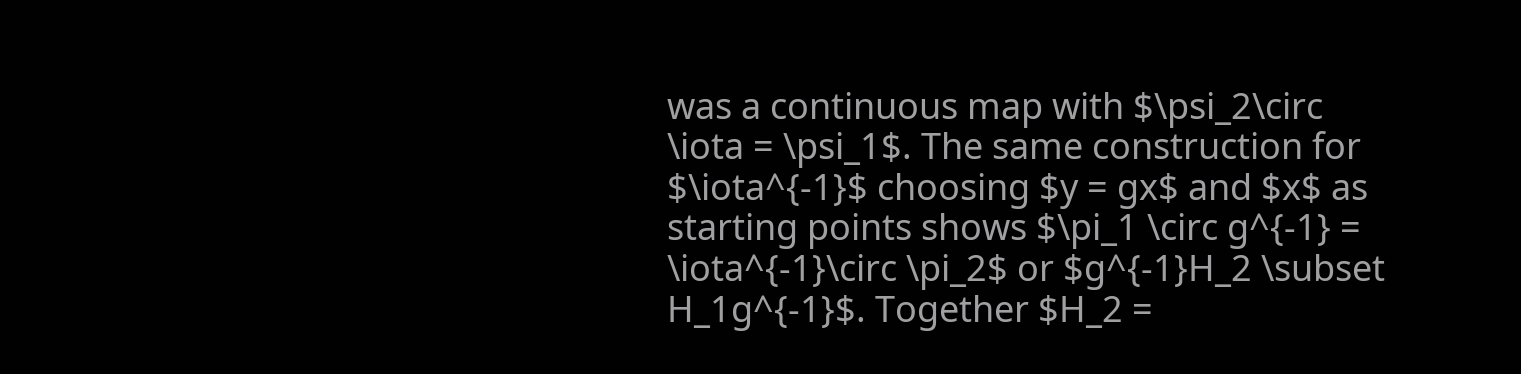was a continuous map with $\psi_2\circ \iota = \psi_1$. The same construction for $\iota^{-1}$ choosing $y = gx$ and $x$ as starting points shows $\pi_1 \circ g^{-1} = \iota^{-1}\circ \pi_2$ or $g^{-1}H_2 \subset H_1g^{-1}$. Together $H_2 =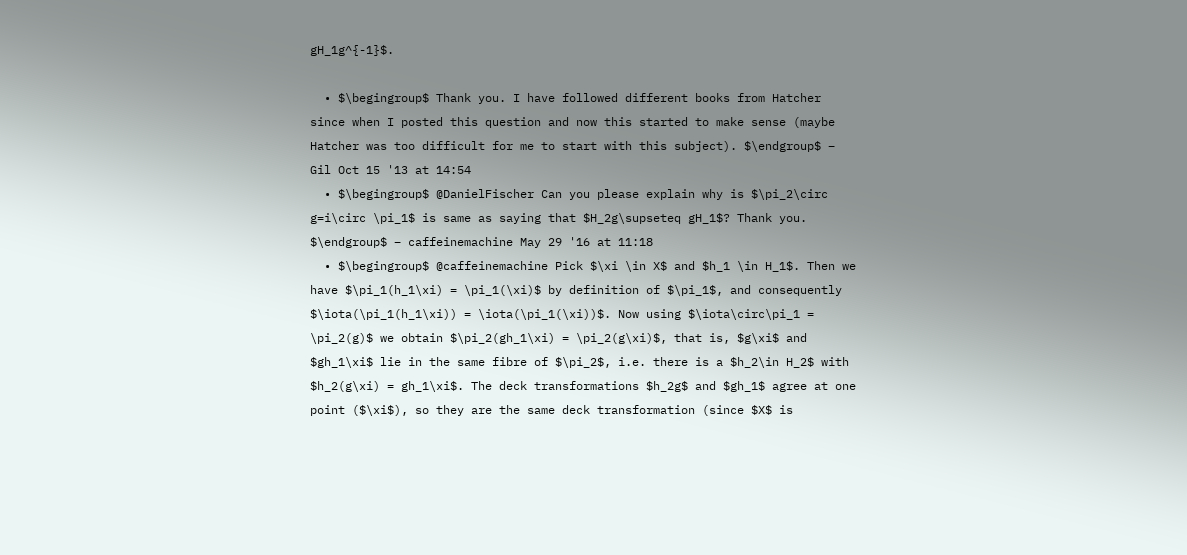gH_1g^{-1}$.

  • $\begingroup$ Thank you. I have followed different books from Hatcher since when I posted this question and now this started to make sense (maybe Hatcher was too difficult for me to start with this subject). $\endgroup$ – Gil Oct 15 '13 at 14:54
  • $\begingroup$ @DanielFischer Can you please explain why is $\pi_2\circ g=i\circ \pi_1$ is same as saying that $H_2g\supseteq gH_1$? Thank you. $\endgroup$ – caffeinemachine May 29 '16 at 11:18
  • $\begingroup$ @caffeinemachine Pick $\xi \in X$ and $h_1 \in H_1$. Then we have $\pi_1(h_1\xi) = \pi_1(\xi)$ by definition of $\pi_1$, and consequently $\iota(\pi_1(h_1\xi)) = \iota(\pi_1(\xi))$. Now using $\iota\circ\pi_1 = \pi_2(g)$ we obtain $\pi_2(gh_1\xi) = \pi_2(g\xi)$, that is, $g\xi$ and $gh_1\xi$ lie in the same fibre of $\pi_2$, i.e. there is a $h_2\in H_2$ with $h_2(g\xi) = gh_1\xi$. The deck transformations $h_2g$ and $gh_1$ agree at one point ($\xi$), so they are the same deck transformation (since $X$ is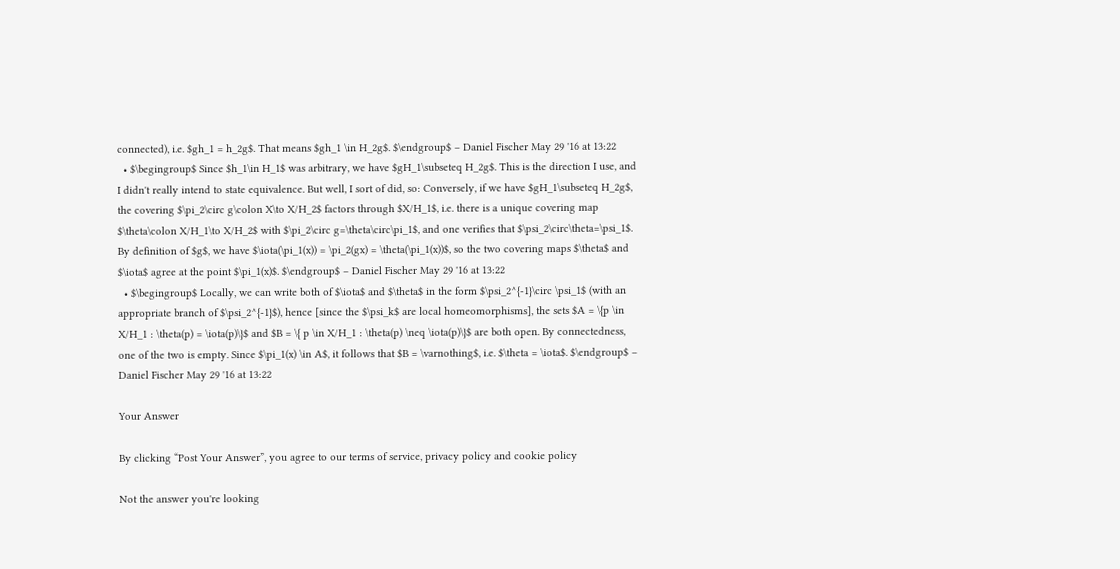connected), i.e. $gh_1 = h_2g$. That means $gh_1 \in H_2g$. $\endgroup$ – Daniel Fischer May 29 '16 at 13:22
  • $\begingroup$ Since $h_1\in H_1$ was arbitrary, we have $gH_1\subseteq H_2g$. This is the direction I use, and I didn't really intend to state equivalence. But well, I sort of did, so: Conversely, if we have $gH_1\subseteq H_2g$, the covering $\pi_2\circ g\colon X\to X/H_2$ factors through $X/H_1$, i.e. there is a unique covering map $\theta\colon X/H_1\to X/H_2$ with $\pi_2\circ g=\theta\circ\pi_1$, and one verifies that $\psi_2\circ\theta=\psi_1$. By definition of $g$, we have $\iota(\pi_1(x)) = \pi_2(gx) = \theta(\pi_1(x))$, so the two covering maps $\theta$ and $\iota$ agree at the point $\pi_1(x)$. $\endgroup$ – Daniel Fischer May 29 '16 at 13:22
  • $\begingroup$ Locally, we can write both of $\iota$ and $\theta$ in the form $\psi_2^{-1}\circ \psi_1$ (with an appropriate branch of $\psi_2^{-1}$), hence [since the $\psi_k$ are local homeomorphisms], the sets $A = \{p \in X/H_1 : \theta(p) = \iota(p)\}$ and $B = \{ p \in X/H_1 : \theta(p) \neq \iota(p)\}$ are both open. By connectedness, one of the two is empty. Since $\pi_1(x) \in A$, it follows that $B = \varnothing$, i.e. $\theta = \iota$. $\endgroup$ – Daniel Fischer May 29 '16 at 13:22

Your Answer

By clicking “Post Your Answer”, you agree to our terms of service, privacy policy and cookie policy

Not the answer you're looking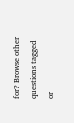for? Browse other questions tagged or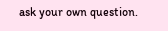ask your own question.